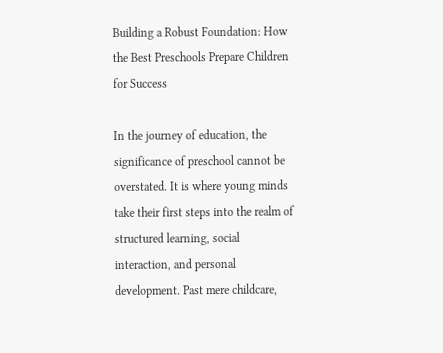Building a Robust Foundation: How the Best Preschools Prepare Children for Success

In the journey of education, the significance of preschool cannot be overstated. It is where young minds take their first steps into the realm of structured learning, social interaction, and personal development. Past mere childcare,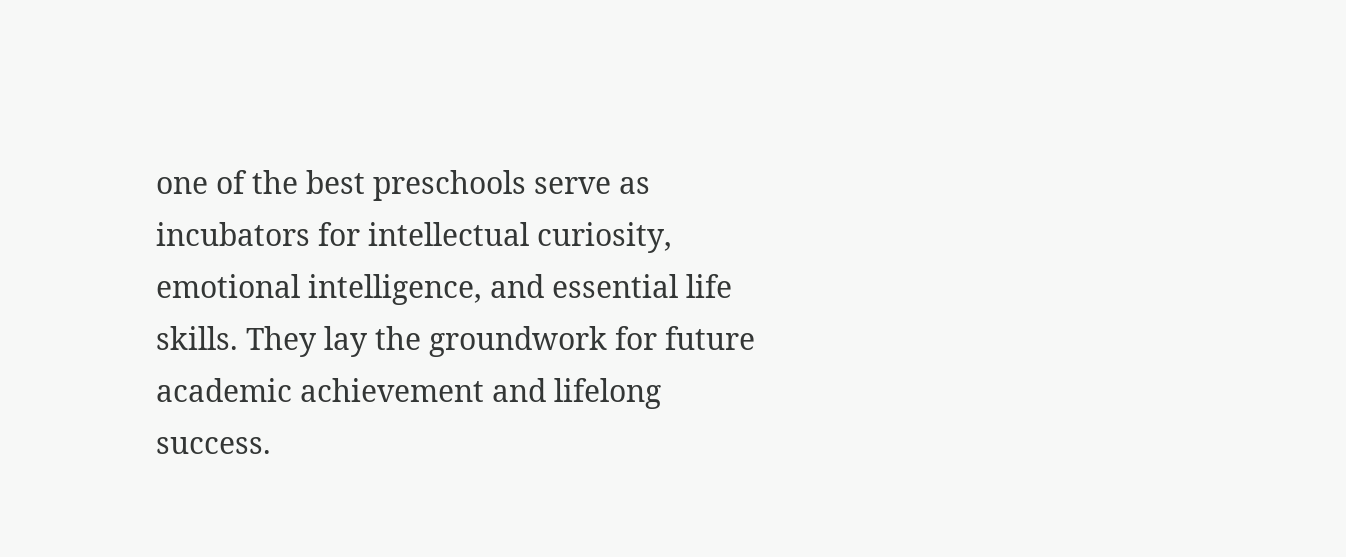one of the best preschools serve as incubators for intellectual curiosity, emotional intelligence, and essential life skills. They lay the groundwork for future academic achievement and lifelong success.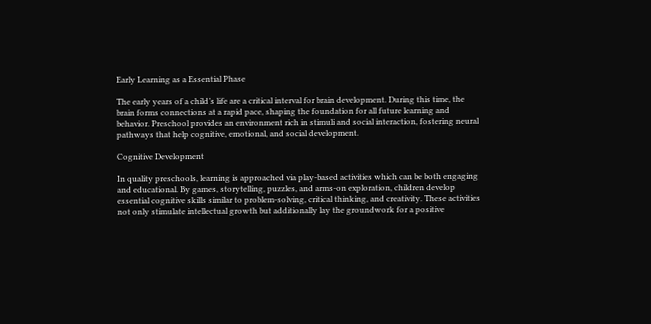Early Learning as a Essential Phase

The early years of a child’s life are a critical interval for brain development. During this time, the brain forms connections at a rapid pace, shaping the foundation for all future learning and behavior. Preschool provides an environment rich in stimuli and social interaction, fostering neural pathways that help cognitive, emotional, and social development.

Cognitive Development

In quality preschools, learning is approached via play-based activities which can be both engaging and educational. By games, storytelling, puzzles, and arms-on exploration, children develop essential cognitive skills similar to problem-solving, critical thinking, and creativity. These activities not only stimulate intellectual growth but additionally lay the groundwork for a positive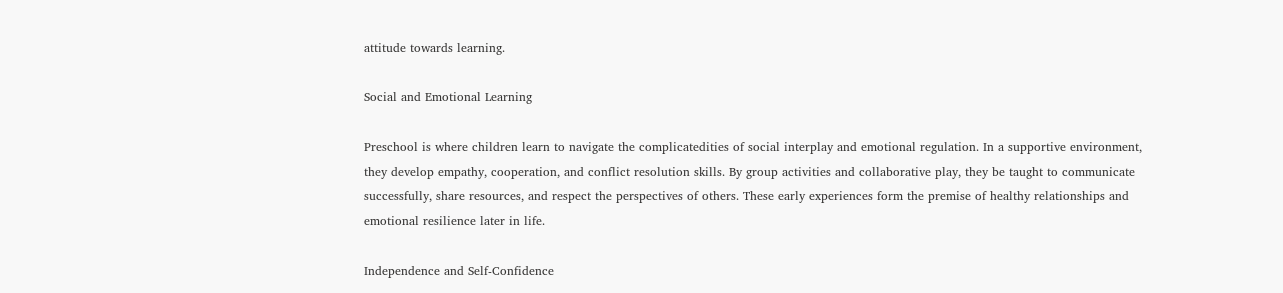attitude towards learning.

Social and Emotional Learning

Preschool is where children learn to navigate the complicatedities of social interplay and emotional regulation. In a supportive environment, they develop empathy, cooperation, and conflict resolution skills. By group activities and collaborative play, they be taught to communicate successfully, share resources, and respect the perspectives of others. These early experiences form the premise of healthy relationships and emotional resilience later in life.

Independence and Self-Confidence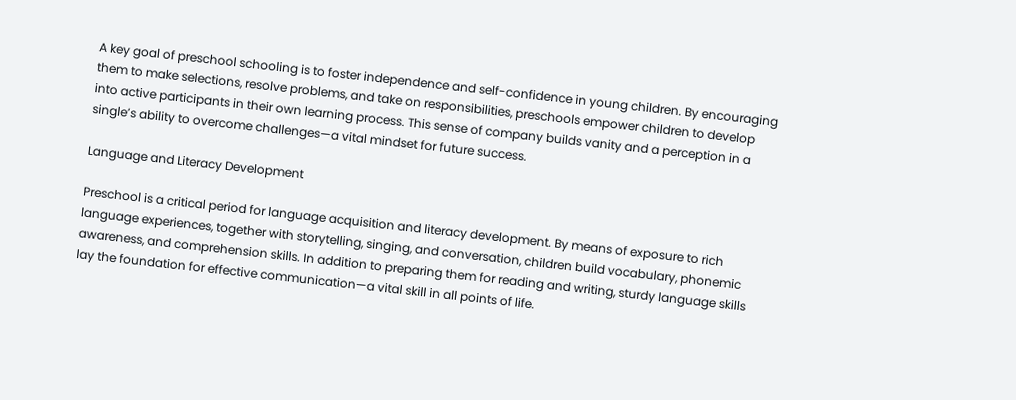A key goal of preschool schooling is to foster independence and self-confidence in young children. By encouraging them to make selections, resolve problems, and take on responsibilities, preschools empower children to develop into active participants in their own learning process. This sense of company builds vanity and a perception in a single’s ability to overcome challenges—a vital mindset for future success.

Language and Literacy Development

Preschool is a critical period for language acquisition and literacy development. By means of exposure to rich language experiences, together with storytelling, singing, and conversation, children build vocabulary, phonemic awareness, and comprehension skills. In addition to preparing them for reading and writing, sturdy language skills lay the foundation for effective communication—a vital skill in all points of life.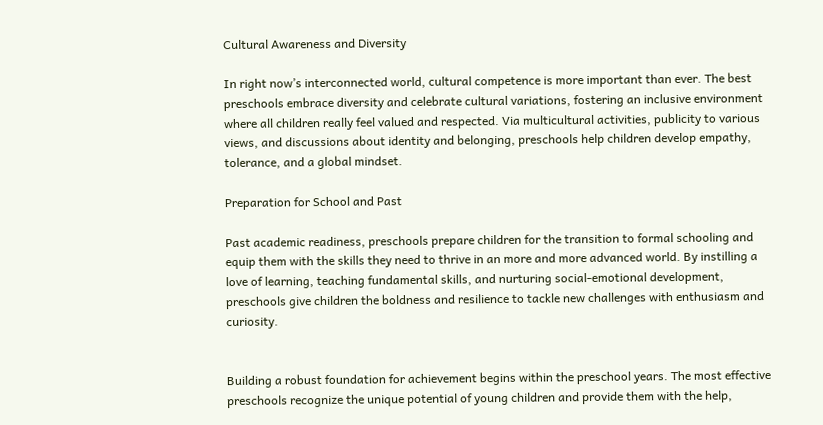Cultural Awareness and Diversity

In right now’s interconnected world, cultural competence is more important than ever. The best preschools embrace diversity and celebrate cultural variations, fostering an inclusive environment where all children really feel valued and respected. Via multicultural activities, publicity to various views, and discussions about identity and belonging, preschools help children develop empathy, tolerance, and a global mindset.

Preparation for School and Past

Past academic readiness, preschools prepare children for the transition to formal schooling and equip them with the skills they need to thrive in an more and more advanced world. By instilling a love of learning, teaching fundamental skills, and nurturing social-emotional development, preschools give children the boldness and resilience to tackle new challenges with enthusiasm and curiosity.


Building a robust foundation for achievement begins within the preschool years. The most effective preschools recognize the unique potential of young children and provide them with the help,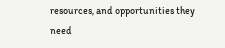resources, and opportunities they need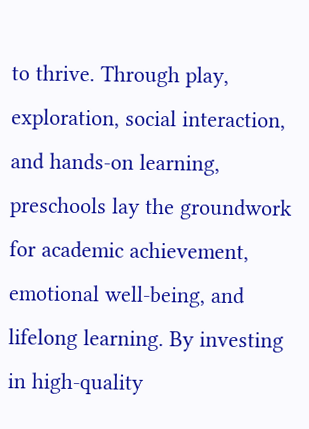to thrive. Through play, exploration, social interaction, and hands-on learning, preschools lay the groundwork for academic achievement, emotional well-being, and lifelong learning. By investing in high-quality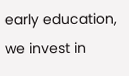early education, we invest in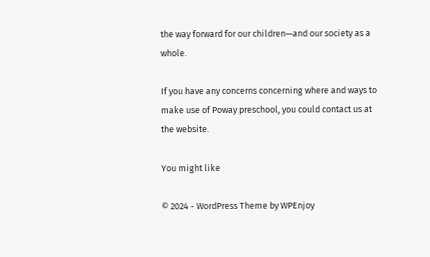the way forward for our children—and our society as a whole.

If you have any concerns concerning where and ways to make use of Poway preschool, you could contact us at the website.

You might like

© 2024 - WordPress Theme by WPEnjoy